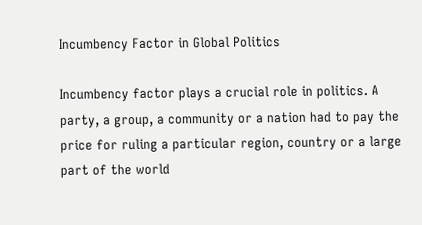Incumbency Factor in Global Politics

Incumbency factor plays a crucial role in politics. A party, a group, a community or a nation had to pay the price for ruling a particular region, country or a large part of the world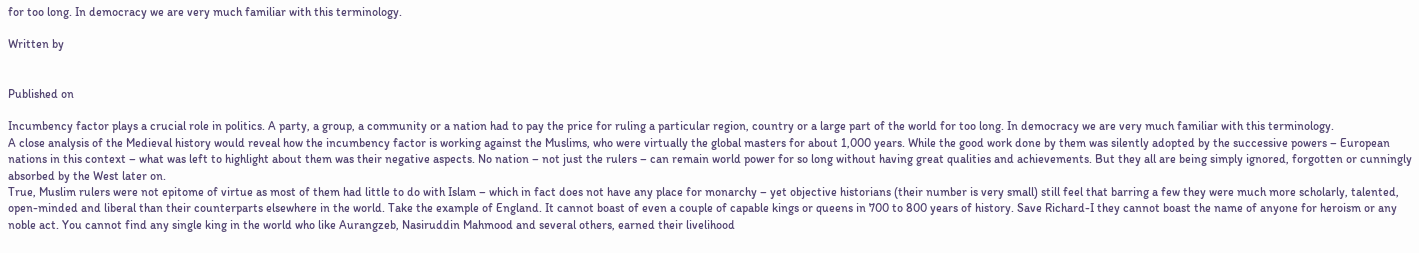for too long. In democracy we are very much familiar with this terminology.

Written by


Published on

Incumbency factor plays a crucial role in politics. A party, a group, a community or a nation had to pay the price for ruling a particular region, country or a large part of the world for too long. In democracy we are very much familiar with this terminology.
A close analysis of the Medieval history would reveal how the incumbency factor is working against the Muslims, who were virtually the global masters for about 1,000 years. While the good work done by them was silently adopted by the successive powers – European nations in this context – what was left to highlight about them was their negative aspects. No nation – not just the rulers – can remain world power for so long without having great qualities and achievements. But they all are being simply ignored, forgotten or cunningly absorbed by the West later on.
True, Muslim rulers were not epitome of virtue as most of them had little to do with Islam – which in fact does not have any place for monarchy – yet objective historians (their number is very small) still feel that barring a few they were much more scholarly, talented, open-minded and liberal than their counterparts elsewhere in the world. Take the example of England. It cannot boast of even a couple of capable kings or queens in 700 to 800 years of history. Save Richard-I they cannot boast the name of anyone for heroism or any noble act. You cannot find any single king in the world who like Aurangzeb, Nasiruddin Mahmood and several others, earned their livelihood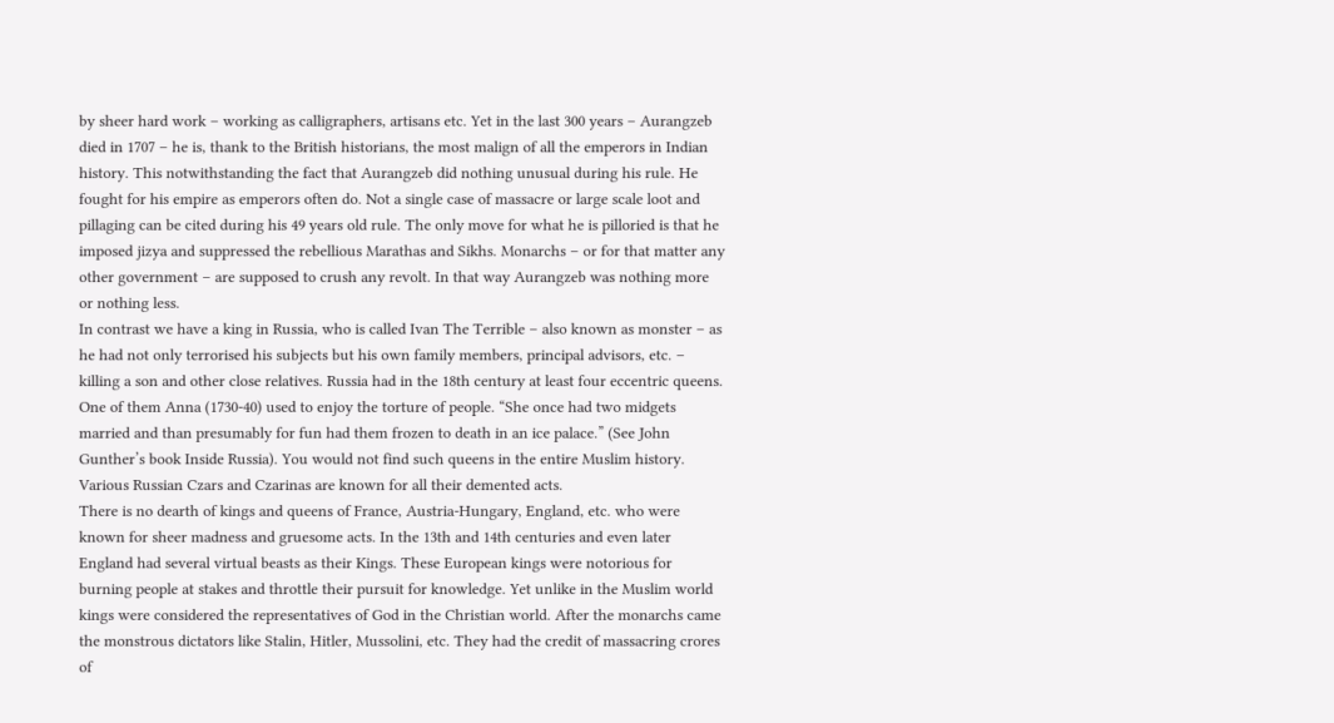by sheer hard work – working as calligraphers, artisans etc. Yet in the last 300 years – Aurangzeb died in 1707 – he is, thank to the British historians, the most malign of all the emperors in Indian history. This notwithstanding the fact that Aurangzeb did nothing unusual during his rule. He fought for his empire as emperors often do. Not a single case of massacre or large scale loot and pillaging can be cited during his 49 years old rule. The only move for what he is pilloried is that he imposed jizya and suppressed the rebellious Marathas and Sikhs. Monarchs – or for that matter any other government – are supposed to crush any revolt. In that way Aurangzeb was nothing more or nothing less.
In contrast we have a king in Russia, who is called Ivan The Terrible – also known as monster – as he had not only terrorised his subjects but his own family members, principal advisors, etc. – killing a son and other close relatives. Russia had in the 18th century at least four eccentric queens. One of them Anna (1730-40) used to enjoy the torture of people. “She once had two midgets married and than presumably for fun had them frozen to death in an ice palace.” (See John Gunther’s book Inside Russia). You would not find such queens in the entire Muslim history. Various Russian Czars and Czarinas are known for all their demented acts.
There is no dearth of kings and queens of France, Austria-Hungary, England, etc. who were known for sheer madness and gruesome acts. In the 13th and 14th centuries and even later England had several virtual beasts as their Kings. These European kings were notorious for burning people at stakes and throttle their pursuit for knowledge. Yet unlike in the Muslim world kings were considered the representatives of God in the Christian world. After the monarchs came the monstrous dictators like Stalin, Hitler, Mussolini, etc. They had the credit of massacring crores of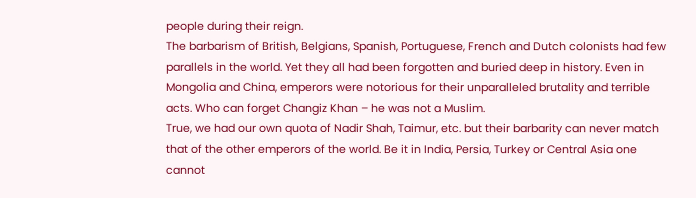people during their reign.
The barbarism of British, Belgians, Spanish, Portuguese, French and Dutch colonists had few parallels in the world. Yet they all had been forgotten and buried deep in history. Even in Mongolia and China, emperors were notorious for their unparalleled brutality and terrible acts. Who can forget Changiz Khan – he was not a Muslim.
True, we had our own quota of Nadir Shah, Taimur, etc. but their barbarity can never match that of the other emperors of the world. Be it in India, Persia, Turkey or Central Asia one cannot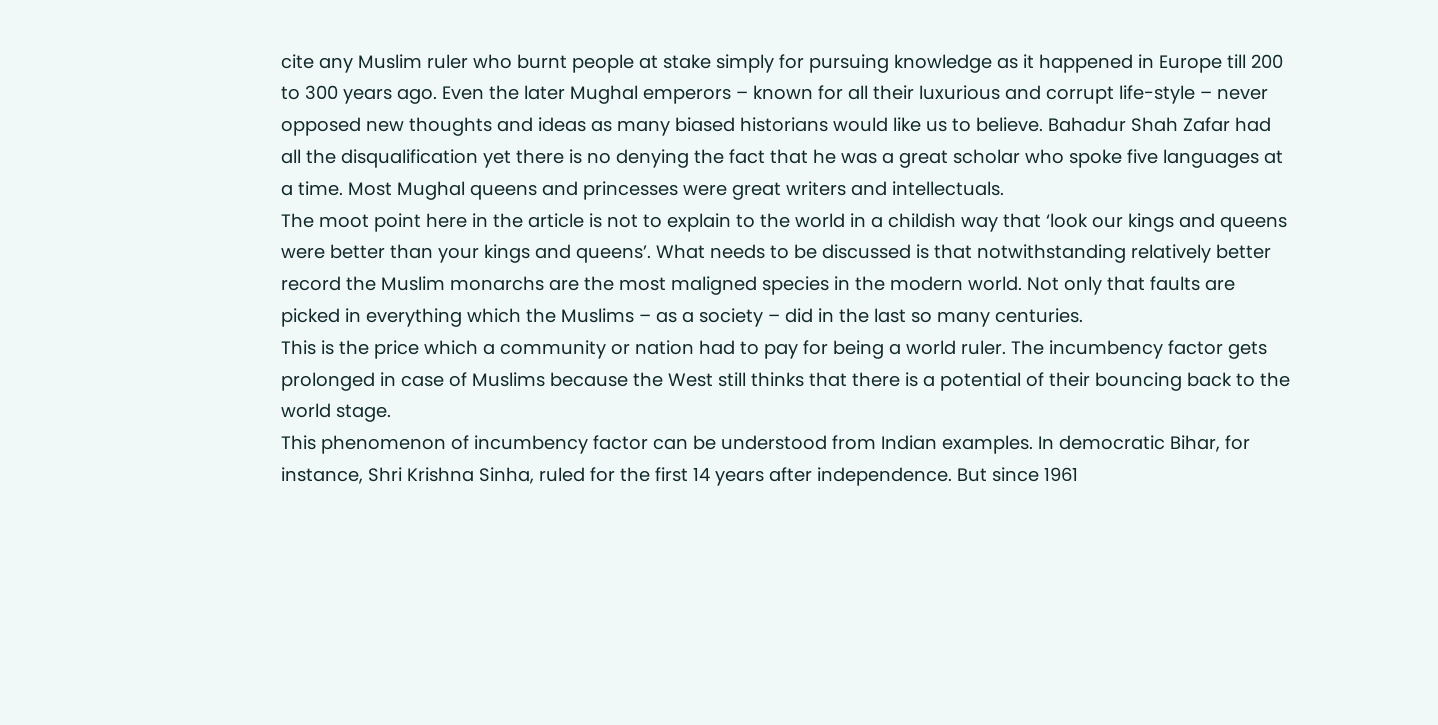cite any Muslim ruler who burnt people at stake simply for pursuing knowledge as it happened in Europe till 200 to 300 years ago. Even the later Mughal emperors – known for all their luxurious and corrupt life-style – never opposed new thoughts and ideas as many biased historians would like us to believe. Bahadur Shah Zafar had all the disqualification yet there is no denying the fact that he was a great scholar who spoke five languages at a time. Most Mughal queens and princesses were great writers and intellectuals.
The moot point here in the article is not to explain to the world in a childish way that ‘look our kings and queens were better than your kings and queens’. What needs to be discussed is that notwithstanding relatively better record the Muslim monarchs are the most maligned species in the modern world. Not only that faults are picked in everything which the Muslims – as a society – did in the last so many centuries.
This is the price which a community or nation had to pay for being a world ruler. The incumbency factor gets prolonged in case of Muslims because the West still thinks that there is a potential of their bouncing back to the world stage.
This phenomenon of incumbency factor can be understood from Indian examples. In democratic Bihar, for instance, Shri Krishna Sinha, ruled for the first 14 years after independence. But since 1961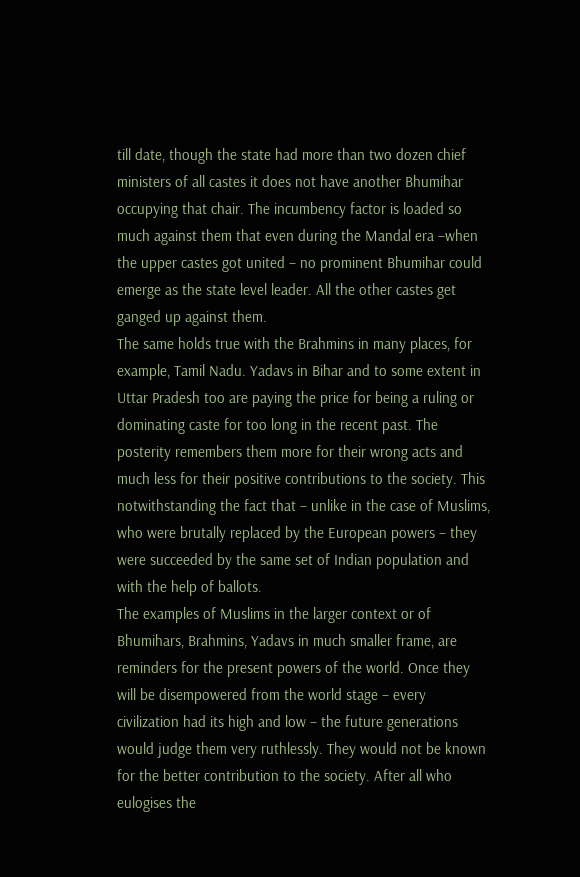till date, though the state had more than two dozen chief ministers of all castes it does not have another Bhumihar occupying that chair. The incumbency factor is loaded so much against them that even during the Mandal era –when the upper castes got united – no prominent Bhumihar could emerge as the state level leader. All the other castes get ganged up against them.
The same holds true with the Brahmins in many places, for example, Tamil Nadu. Yadavs in Bihar and to some extent in Uttar Pradesh too are paying the price for being a ruling or dominating caste for too long in the recent past. The posterity remembers them more for their wrong acts and much less for their positive contributions to the society. This notwithstanding the fact that – unlike in the case of Muslims, who were brutally replaced by the European powers – they were succeeded by the same set of Indian population and with the help of ballots.
The examples of Muslims in the larger context or of Bhumihars, Brahmins, Yadavs in much smaller frame, are reminders for the present powers of the world. Once they will be disempowered from the world stage – every civilization had its high and low – the future generations would judge them very ruthlessly. They would not be known for the better contribution to the society. After all who eulogises the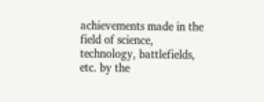achievements made in the field of science, technology, battlefields, etc. by the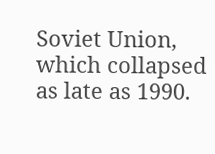Soviet Union, which collapsed as late as 1990.